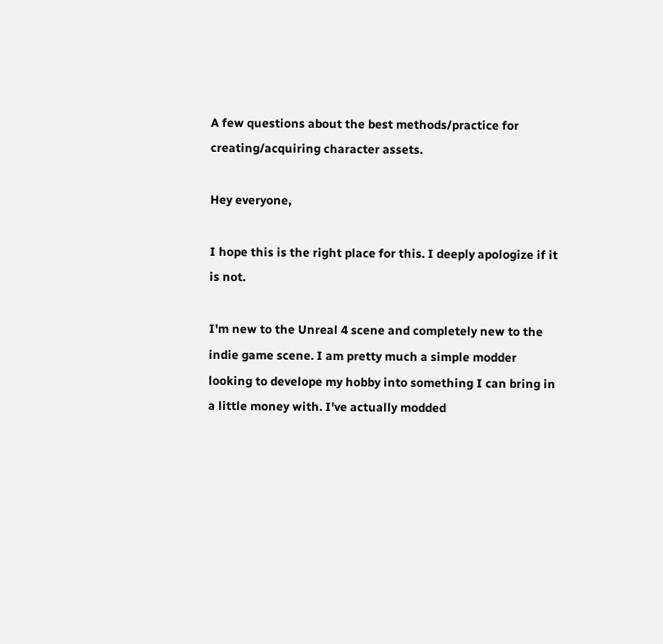A few questions about the best methods/practice for creating/acquiring character assets.

Hey everyone,

I hope this is the right place for this. I deeply apologize if it is not.

I'm new to the Unreal 4 scene and completely new to the indie game scene. I am pretty much a simple modder looking to develope my hobby into something I can bring in a little money with. I've actually modded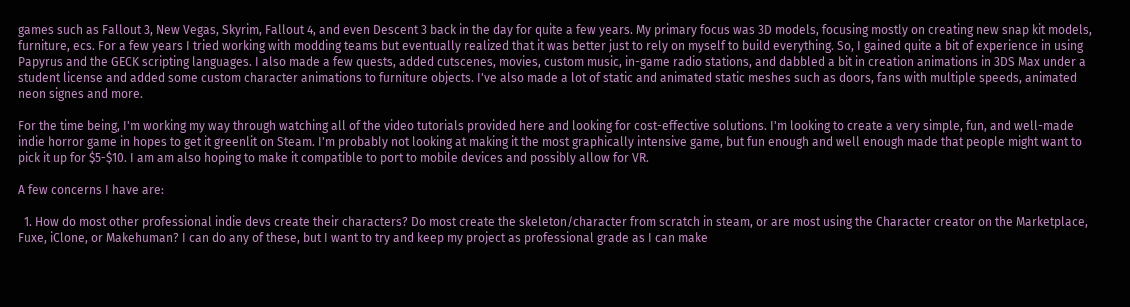games such as Fallout 3, New Vegas, Skyrim, Fallout 4, and even Descent 3 back in the day for quite a few years. My primary focus was 3D models, focusing mostly on creating new snap kit models,  furniture, ecs. For a few years I tried working with modding teams but eventually realized that it was better just to rely on myself to build everything. So, I gained quite a bit of experience in using Papyrus and the GECK scripting languages. I also made a few quests, added cutscenes, movies, custom music, in-game radio stations, and dabbled a bit in creation animations in 3DS Max under a student license and added some custom character animations to furniture objects. I've also made a lot of static and animated static meshes such as doors, fans with multiple speeds, animated neon signes and more.

For the time being, I'm working my way through watching all of the video tutorials provided here and looking for cost-effective solutions. I'm looking to create a very simple, fun, and well-made indie horror game in hopes to get it greenlit on Steam. I'm probably not looking at making it the most graphically intensive game, but fun enough and well enough made that people might want to pick it up for $5-$10. I am am also hoping to make it compatible to port to mobile devices and possibly allow for VR.

A few concerns I have are:

  1. How do most other professional indie devs create their characters? Do most create the skeleton/character from scratch in steam, or are most using the Character creator on the Marketplace, Fuxe, iClone, or Makehuman? I can do any of these, but I want to try and keep my project as professional grade as I can make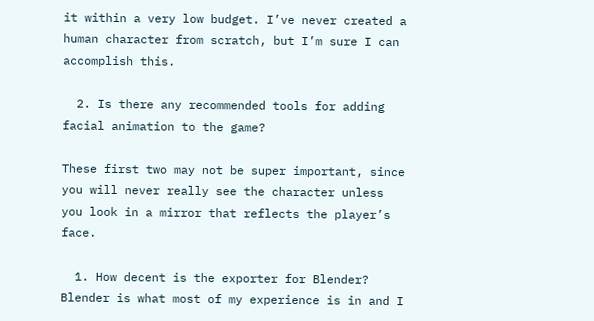it within a very low budget. I’ve never created a human character from scratch, but I’m sure I can accomplish this.

  2. Is there any recommended tools for adding facial animation to the game?

These first two may not be super important, since you will never really see the character unless you look in a mirror that reflects the player’s face.

  1. How decent is the exporter for Blender? Blender is what most of my experience is in and I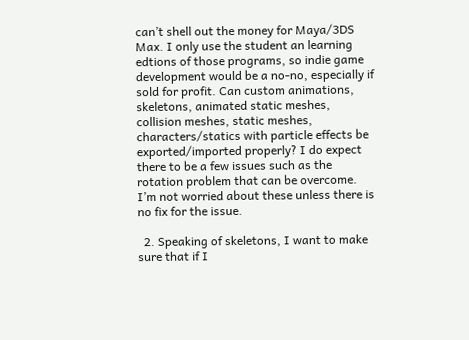can’t shell out the money for Maya/3DS Max. I only use the student an learning edtions of those programs, so indie game development would be a no-no, especially if sold for profit. Can custom animations, skeletons, animated static meshes, collision meshes, static meshes, characters/statics with particle effects be exported/imported properly? I do expect there to be a few issues such as the rotation problem that can be overcome. I’m not worried about these unless there is no fix for the issue.

  2. Speaking of skeletons, I want to make sure that if I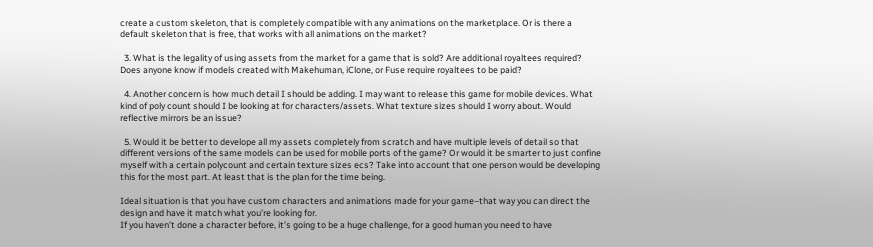create a custom skeleton, that is completely compatible with any animations on the marketplace. Or is there a default skeleton that is free, that works with all animations on the market?

  3. What is the legality of using assets from the market for a game that is sold? Are additional royaltees required? Does anyone know if models created with Makehuman, iClone, or Fuse require royaltees to be paid?

  4. Another concern is how much detail I should be adding. I may want to release this game for mobile devices. What kind of poly count should I be looking at for characters/assets. What texture sizes should I worry about. Would reflective mirrors be an issue?

  5. Would it be better to develope all my assets completely from scratch and have multiple levels of detail so that different versions of the same models can be used for mobile ports of the game? Or would it be smarter to just confine myself with a certain polycount and certain texture sizes ecs? Take into account that one person would be developing this for the most part. At least that is the plan for the time being.

Ideal situation is that you have custom characters and animations made for your game–that way you can direct the design and have it match what you’re looking for.
If you haven’t done a character before, it’s going to be a huge challenge, for a good human you need to have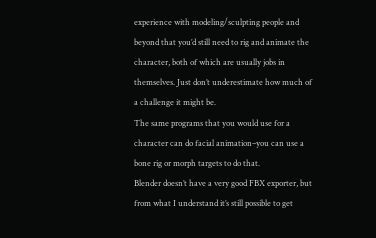experience with modeling/sculpting people and beyond that you’d still need to rig and animate the character, both of which are usually jobs in themselves. Just don’t underestimate how much of a challenge it might be.
The same programs that you would use for a character can do facial animation–you can use a bone rig or morph targets to do that.
Blender doesn’t have a very good FBX exporter, but from what I understand it’s still possible to get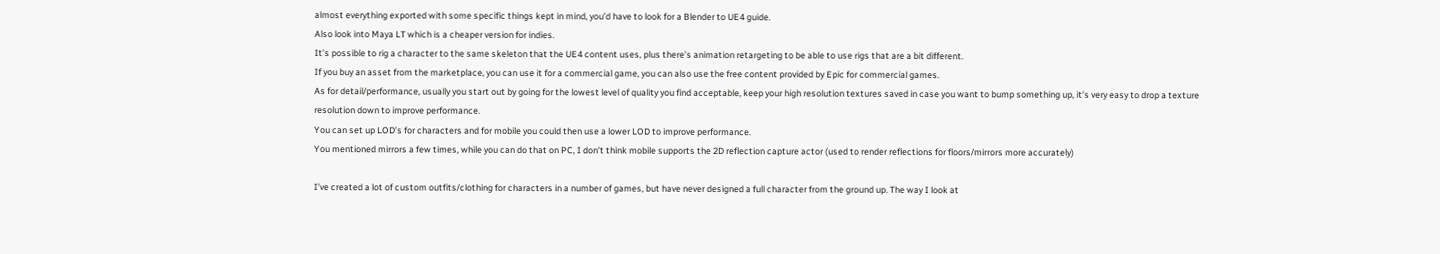almost everything exported with some specific things kept in mind, you’d have to look for a Blender to UE4 guide.
Also look into Maya LT which is a cheaper version for indies.
It’s possible to rig a character to the same skeleton that the UE4 content uses, plus there’s animation retargeting to be able to use rigs that are a bit different.
If you buy an asset from the marketplace, you can use it for a commercial game, you can also use the free content provided by Epic for commercial games.
As for detail/performance, usually you start out by going for the lowest level of quality you find acceptable, keep your high resolution textures saved in case you want to bump something up, it’s very easy to drop a texture resolution down to improve performance.
You can set up LOD’s for characters and for mobile you could then use a lower LOD to improve performance.
You mentioned mirrors a few times, while you can do that on PC, I don’t think mobile supports the 2D reflection capture actor (used to render reflections for floors/mirrors more accurately)

I’ve created a lot of custom outfits/clothing for characters in a number of games, but have never designed a full character from the ground up. The way I look at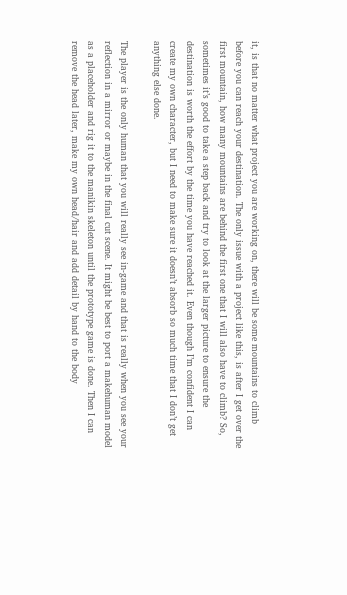it, is that no matter what project you are working on, there will be some mountains to climb before you can reach your destination. The only issue with a project like this, is after I get over the first mountain, how many mountains are behind the first one that I will also have to climb? So, sometimes it’s good to take a step back and try to look at the larger picture to ensure the destination is worth the effort by the time you have reached it. Even though I’m confident I can create my own character, but I need to make sure it doesn’t absorb so much time that I don’t get anything else done.

The player is the only human that you will really see in-game and that is really when you see your reflection in a mirror or maybe in the final cut scene. It might be best to port a makehuman model as a placeholder and rig it to the manikin skeleton until the prototype game is done. Then I can remove the head later, make my own head/hair and add detail by hand to the body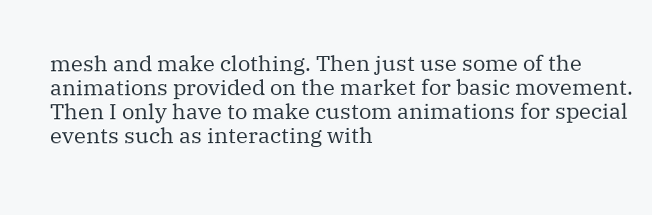mesh and make clothing. Then just use some of the animations provided on the market for basic movement. Then I only have to make custom animations for special events such as interacting with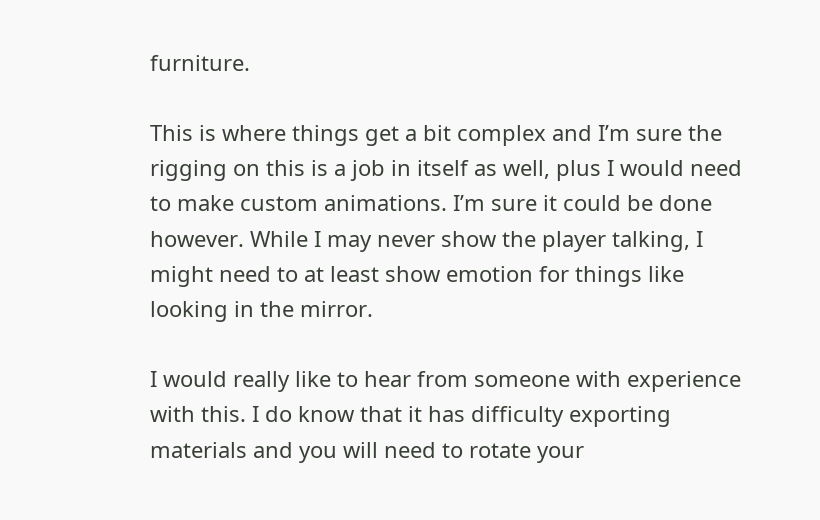furniture.

This is where things get a bit complex and I’m sure the rigging on this is a job in itself as well, plus I would need to make custom animations. I’m sure it could be done however. While I may never show the player talking, I might need to at least show emotion for things like looking in the mirror.

I would really like to hear from someone with experience with this. I do know that it has difficulty exporting materials and you will need to rotate your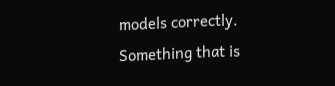models correctly. Something that is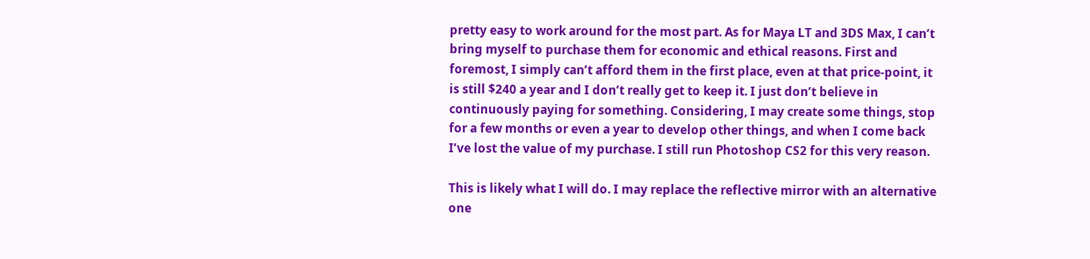pretty easy to work around for the most part. As for Maya LT and 3DS Max, I can’t bring myself to purchase them for economic and ethical reasons. First and foremost, I simply can’t afford them in the first place, even at that price-point, it is still $240 a year and I don’t really get to keep it. I just don’t believe in continuously paying for something. Considering, I may create some things, stop for a few months or even a year to develop other things, and when I come back I’ve lost the value of my purchase. I still run Photoshop CS2 for this very reason.

This is likely what I will do. I may replace the reflective mirror with an alternative one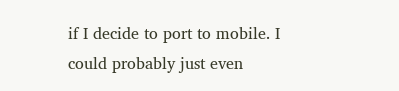if I decide to port to mobile. I could probably just even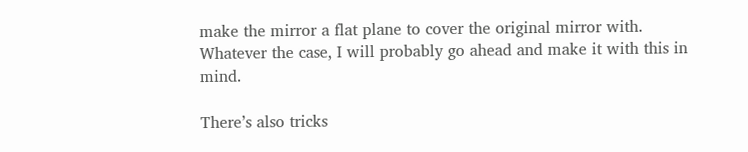make the mirror a flat plane to cover the original mirror with. Whatever the case, I will probably go ahead and make it with this in mind.

There’s also tricks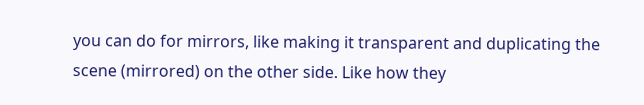you can do for mirrors, like making it transparent and duplicating the scene (mirrored) on the other side. Like how they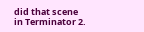did that scene in Terminator 2.